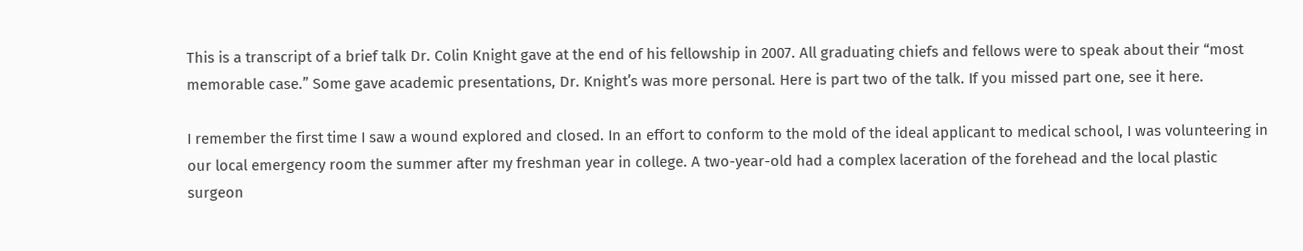This is a transcript of a brief talk Dr. Colin Knight gave at the end of his fellowship in 2007. All graduating chiefs and fellows were to speak about their “most memorable case.” Some gave academic presentations, Dr. Knight’s was more personal. Here is part two of the talk. If you missed part one, see it here.

I remember the first time I saw a wound explored and closed. In an effort to conform to the mold of the ideal applicant to medical school, I was volunteering in our local emergency room the summer after my freshman year in college. A two-year-old had a complex laceration of the forehead and the local plastic surgeon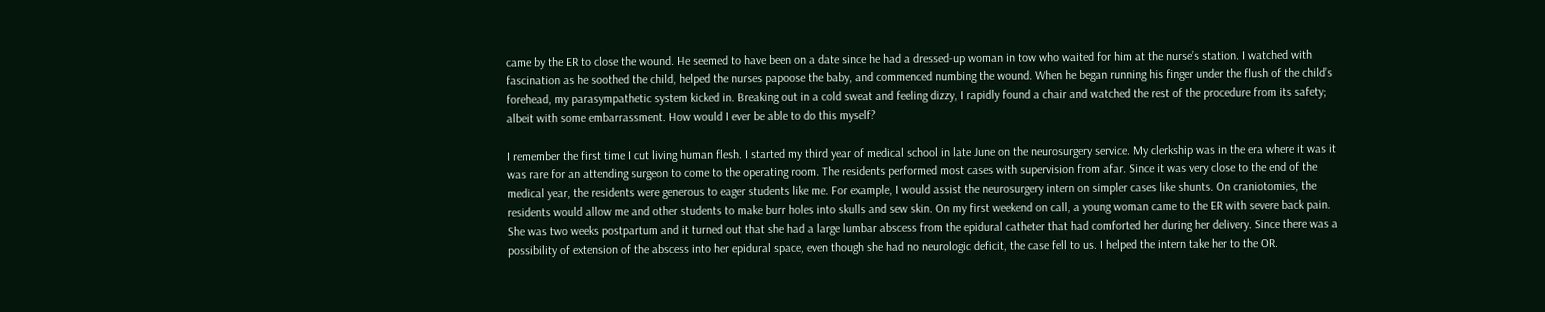came by the ER to close the wound. He seemed to have been on a date since he had a dressed-up woman in tow who waited for him at the nurse’s station. I watched with fascination as he soothed the child, helped the nurses papoose the baby, and commenced numbing the wound. When he began running his finger under the flush of the child’s forehead, my parasympathetic system kicked in. Breaking out in a cold sweat and feeling dizzy, I rapidly found a chair and watched the rest of the procedure from its safety; albeit with some embarrassment. How would I ever be able to do this myself?

I remember the first time I cut living human flesh. I started my third year of medical school in late June on the neurosurgery service. My clerkship was in the era where it was it was rare for an attending surgeon to come to the operating room. The residents performed most cases with supervision from afar. Since it was very close to the end of the medical year, the residents were generous to eager students like me. For example, I would assist the neurosurgery intern on simpler cases like shunts. On craniotomies, the residents would allow me and other students to make burr holes into skulls and sew skin. On my first weekend on call, a young woman came to the ER with severe back pain. She was two weeks postpartum and it turned out that she had a large lumbar abscess from the epidural catheter that had comforted her during her delivery. Since there was a possibility of extension of the abscess into her epidural space, even though she had no neurologic deficit, the case fell to us. I helped the intern take her to the OR.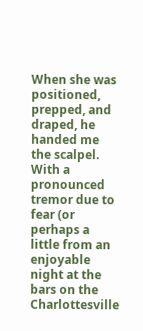When she was positioned, prepped, and draped, he handed me the scalpel. With a pronounced tremor due to fear (or perhaps a little from an enjoyable night at the bars on the Charlottesville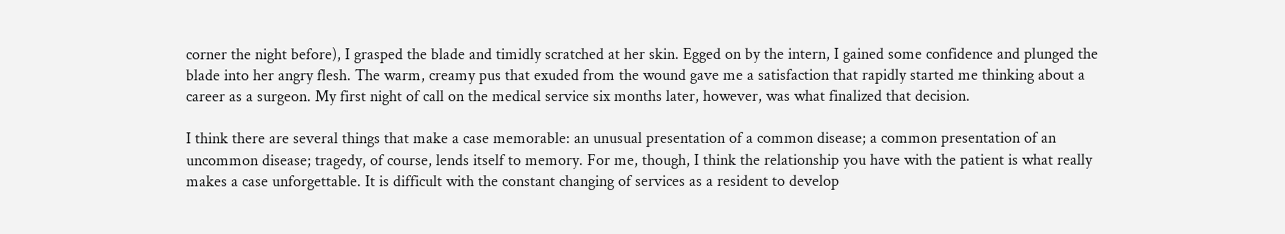corner the night before), I grasped the blade and timidly scratched at her skin. Egged on by the intern, I gained some confidence and plunged the blade into her angry flesh. The warm, creamy pus that exuded from the wound gave me a satisfaction that rapidly started me thinking about a career as a surgeon. My first night of call on the medical service six months later, however, was what finalized that decision.

I think there are several things that make a case memorable: an unusual presentation of a common disease; a common presentation of an uncommon disease; tragedy, of course, lends itself to memory. For me, though, I think the relationship you have with the patient is what really makes a case unforgettable. It is difficult with the constant changing of services as a resident to develop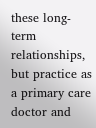these long-term relationships, but practice as a primary care doctor and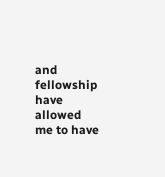and fellowship have allowed me to have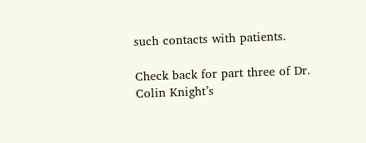such contacts with patients.

Check back for part three of Dr. Colin Knight’s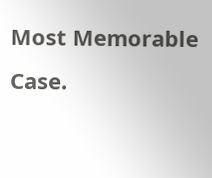Most Memorable Case.